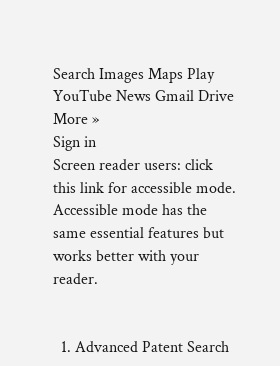Search Images Maps Play YouTube News Gmail Drive More »
Sign in
Screen reader users: click this link for accessible mode. Accessible mode has the same essential features but works better with your reader.


  1. Advanced Patent Search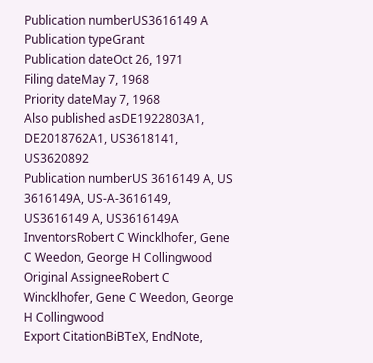Publication numberUS3616149 A
Publication typeGrant
Publication dateOct 26, 1971
Filing dateMay 7, 1968
Priority dateMay 7, 1968
Also published asDE1922803A1, DE2018762A1, US3618141, US3620892
Publication numberUS 3616149 A, US 3616149A, US-A-3616149, US3616149 A, US3616149A
InventorsRobert C Wincklhofer, Gene C Weedon, George H Collingwood
Original AssigneeRobert C Wincklhofer, Gene C Weedon, George H Collingwood
Export CitationBiBTeX, EndNote,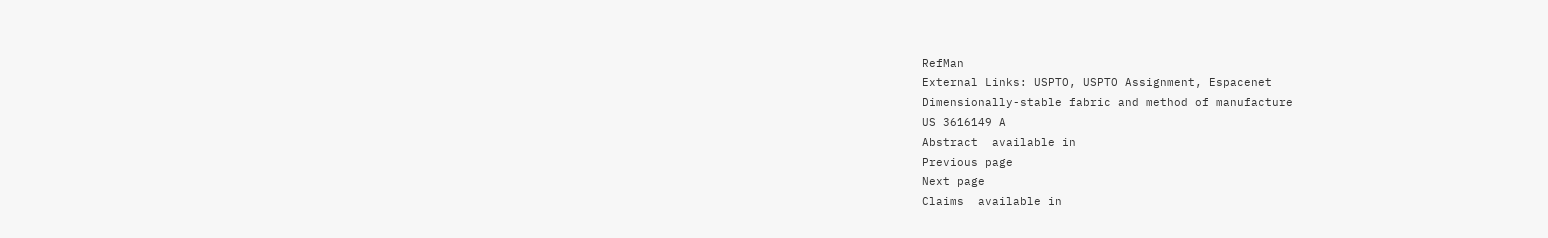RefMan
External Links: USPTO, USPTO Assignment, Espacenet
Dimensionally-stable fabric and method of manufacture
US 3616149 A
Abstract  available in
Previous page
Next page
Claims  available in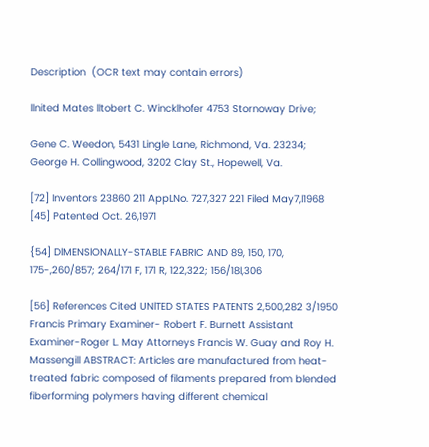Description  (OCR text may contain errors)

llnited Mates lltobert C. Wincklhofer 4753 Stornoway Drive;

Gene C. Weedon, 5431 Lingle Lane, Richmond, Va. 23234; George H. Collingwood, 3202 Clay St., Hopewell, Va.

[72] Inventors 23860 211 AppLNo. 727,327 221 Filed May7,l1968 [45] Patented Oct. 26,1971

{54] DlMENSlONALLY-STABLE FABRIC AND 89, 150, 170, 175-,260/857; 264/171 F, 171 R, 122,322; 156/18l,306

[56] References Cited UNlTED STATES PATENTS 2,500,282 3/1950 Francis Primary Examiner- Robert F. Burnett Assistant Examiner-Roger L. May Attorneys Francis W. Guay and Roy H. Massengill ABSTRACT: Articles are manufactured from heat-treated fabric composed of filaments prepared from blended fiberforming polymers having different chemical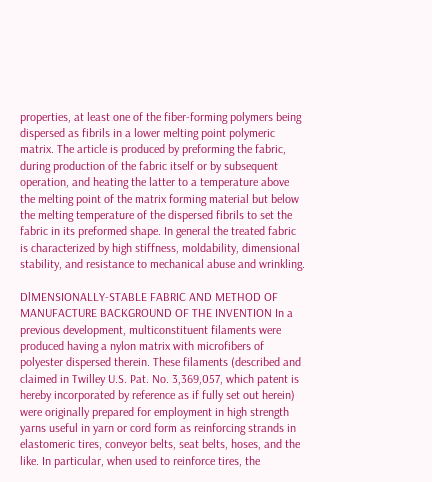properties, at least one of the fiber-forming polymers being dispersed as fibrils in a lower melting point polymeric matrix. The article is produced by preforming the fabric, during production of the fabric itself or by subsequent operation, and heating the latter to a temperature above the melting point of the matrix forming material but below the melting temperature of the dispersed fibrils to set the fabric in its preformed shape. In general the treated fabric is characterized by high stiffness, moldability, dimensional stability, and resistance to mechanical abuse and wrinkling.

DlMENSIONALLY-STABLE FABRIC AND METHOD OF MANUFACTURE BACKGROUND OF THE INVENTION In a previous development, multiconstituent filaments were produced having a nylon matrix with microfibers of polyester dispersed therein. These filaments (described and claimed in Twilley U.S. Pat. No. 3,369,057, which patent is hereby incorporated by reference as if fully set out herein) were originally prepared for employment in high strength yarns useful in yarn or cord form as reinforcing strands in elastomeric tires, conveyor belts, seat belts, hoses, and the like. In particular, when used to reinforce tires, the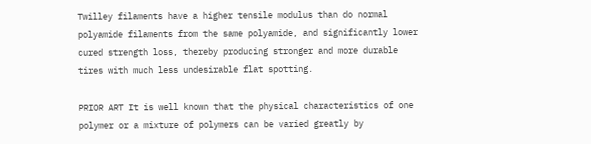Twilley filaments have a higher tensile modulus than do normal polyamide filaments from the same polyamide, and significantly lower cured strength loss, thereby producing stronger and more durable tires with much less undesirable flat spotting.

PRIOR ART It is well known that the physical characteristics of one polymer or a mixture of polymers can be varied greatly by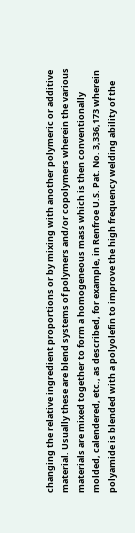changing the relative ingredient proportions or by mixing with another polymeric or additive material. Usually these are blend systems of polymers and/or copolymers wherein the various materials are mixed together to form a homogeneous mass which is then conventionally molded, calendered, etc., as described, for example, in Renfroe U.S. Pat. No. 3,336,173 wherein polyamide is blended with a polyolefin to improve the high frequency welding ability of the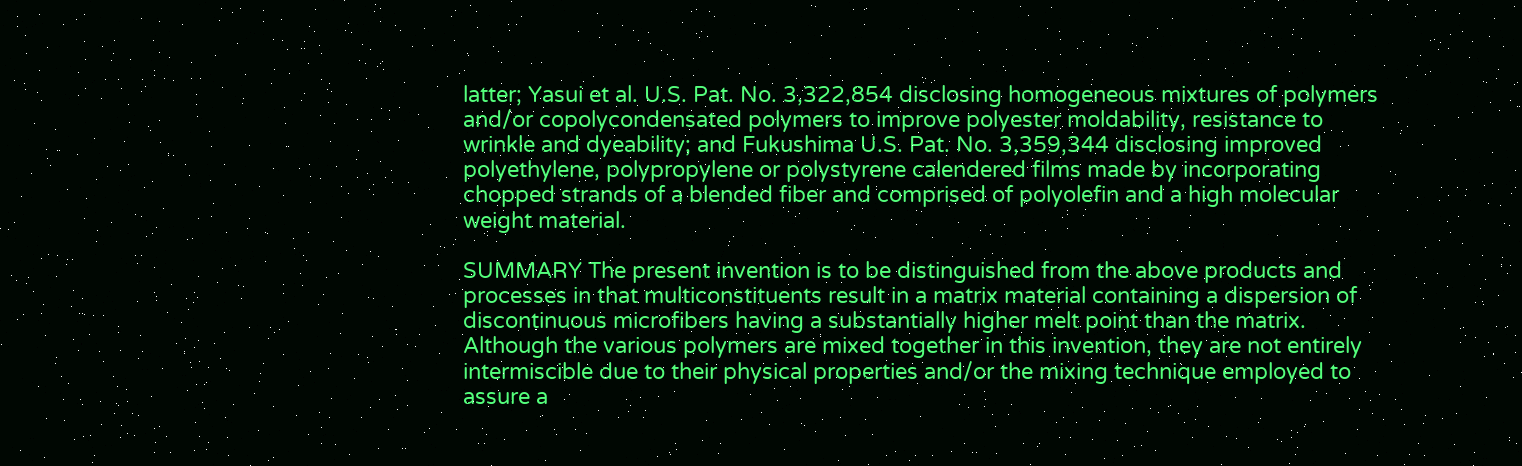latter; Yasui et al. U.S. Pat. No. 3,322,854 disclosing homogeneous mixtures of polymers and/or copolycondensated polymers to improve polyester moldability, resistance to wrinkle and dyeability; and Fukushima U.S. Pat. No. 3,359,344 disclosing improved polyethylene, polypropylene or polystyrene calendered films made by incorporating chopped strands of a blended fiber and comprised of polyolefin and a high molecular weight material.

SUMMARY The present invention is to be distinguished from the above products and processes in that multiconstituents result in a matrix material containing a dispersion of discontinuous microfibers having a substantially higher melt point than the matrix. Although the various polymers are mixed together in this invention, they are not entirely intermiscible due to their physical properties and/or the mixing technique employed to assure a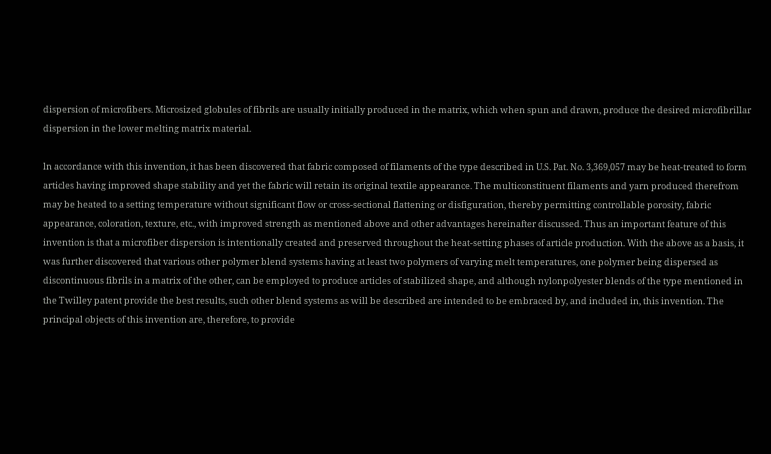dispersion of microfibers. Microsized globules of fibrils are usually initially produced in the matrix, which when spun and drawn, produce the desired microfibrillar dispersion in the lower melting matrix material.

ln accordance with this invention, it has been discovered that fabric composed of filaments of the type described in U.S. Pat. No. 3,369,057 may be heat-treated to form articles having improved shape stability and yet the fabric will retain its original textile appearance. The multiconstituent filaments and yarn produced therefrom may be heated to a setting temperature without significant flow or cross-sectional flattening or disfiguration, thereby permitting controllable porosity, fabric appearance, coloration, texture, etc., with improved strength as mentioned above and other advantages hereinafter discussed. Thus an important feature of this invention is that a microfiber dispersion is intentionally created and preserved throughout the heat-setting phases of article production. With the above as a basis, it was further discovered that various other polymer blend systems having at least two polymers of varying melt temperatures, one polymer being dispersed as discontinuous fibrils in a matrix of the other, can be employed to produce articles of stabilized shape, and although nylonpolyester blends of the type mentioned in the Twilley patent provide the best results, such other blend systems as will be described are intended to be embraced by, and included in, this invention. The principal objects of this invention are, therefore, to provide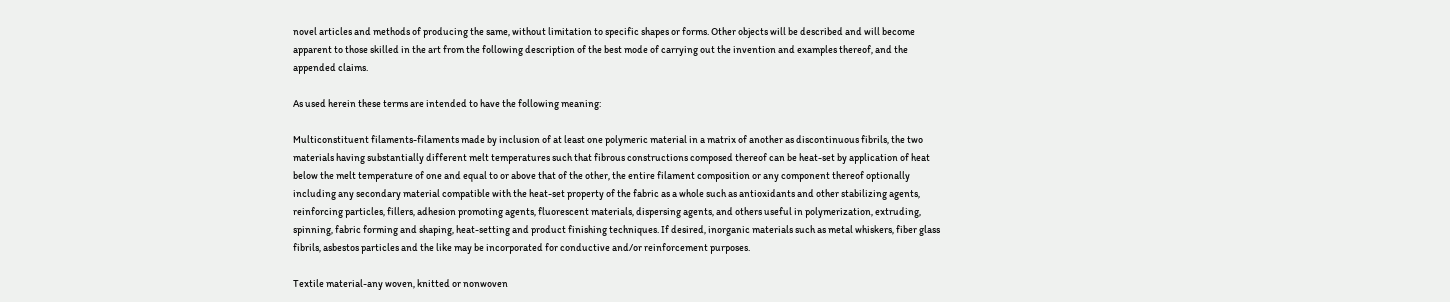novel articles and methods of producing the same, without limitation to specific shapes or forms. Other objects will be described and will become apparent to those skilled in the art from the following description of the best mode of carrying out the invention and examples thereof, and the appended claims.

As used herein these terms are intended to have the following meaning:

Multiconstituent filaments-filaments made by inclusion of at least one polymeric material in a matrix of another as discontinuous fibrils, the two materials having substantially different melt temperatures such that fibrous constructions composed thereof can be heat-set by application of heat below the melt temperature of one and equal to or above that of the other, the entire filament composition or any component thereof optionally including any secondary material compatible with the heat-set property of the fabric as a whole such as antioxidants and other stabilizing agents, reinforcing particles, fillers, adhesion promoting agents, fluorescent materials, dispersing agents, and others useful in polymerization, extruding, spinning, fabric forming and shaping, heat-setting and product finishing techniques. If desired, inorganic materials such as metal whiskers, fiber glass fibrils, asbestos particles and the like may be incorporated for conductive and/or reinforcement purposes.

Textile material-any woven, knitted or nonwoven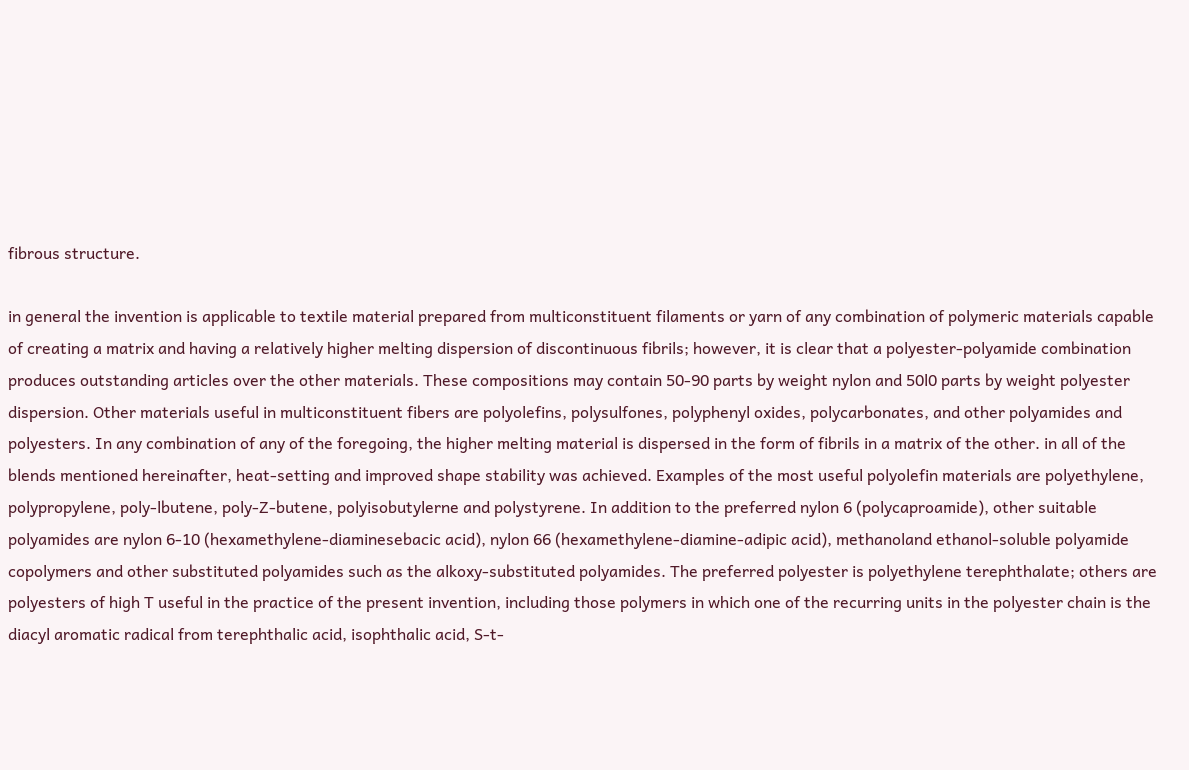fibrous structure.

in general the invention is applicable to textile material prepared from multiconstituent filaments or yarn of any combination of polymeric materials capable of creating a matrix and having a relatively higher melting dispersion of discontinuous fibrils; however, it is clear that a polyester-polyamide combination produces outstanding articles over the other materials. These compositions may contain 50-90 parts by weight nylon and 50l0 parts by weight polyester dispersion. Other materials useful in multiconstituent fibers are polyolefins, polysulfones, polyphenyl oxides, polycarbonates, and other polyamides and polyesters. In any combination of any of the foregoing, the higher melting material is dispersed in the form of fibrils in a matrix of the other. in all of the blends mentioned hereinafter, heat-setting and improved shape stability was achieved. Examples of the most useful polyolefin materials are polyethylene, polypropylene, poly-lbutene, poly-Z-butene, polyisobutylerne and polystyrene. In addition to the preferred nylon 6 (polycaproamide), other suitable polyamides are nylon 6-10 (hexamethylene-diaminesebacic acid), nylon 66 (hexamethylene-diamine-adipic acid), methanoland ethanol-soluble polyamide copolymers and other substituted polyamides such as the alkoxy-substituted polyamides. The preferred polyester is polyethylene terephthalate; others are polyesters of high T useful in the practice of the present invention, including those polymers in which one of the recurring units in the polyester chain is the diacyl aromatic radical from terephthalic acid, isophthalic acid, S-t-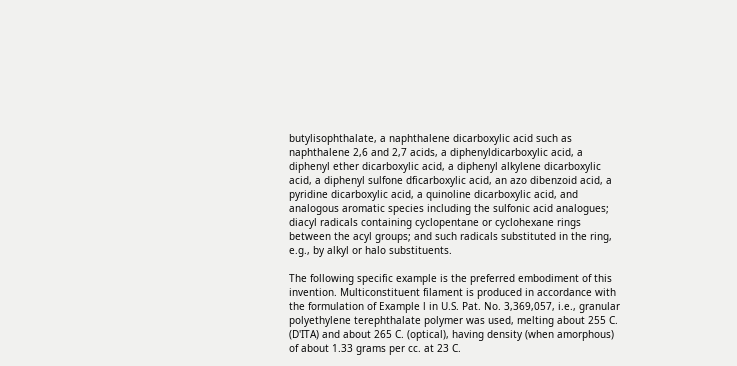butylisophthalate, a naphthalene dicarboxylic acid such as naphthalene 2,6 and 2,7 acids, a diphenyldicarboxylic acid, a diphenyl ether dicarboxylic acid, a diphenyl alkylene dicarboxylic acid, a diphenyl sulfone dficarboxylic acid, an azo dibenzoid acid, a pyridine dicarboxylic acid, a quinoline dicarboxylic acid, and analogous aromatic species including the sulfonic acid analogues; diacyl radicals containing cyclopentane or cyclohexane rings between the acyl groups; and such radicals substituted in the ring, e.g., by alkyl or halo substituents.

The following specific example is the preferred embodiment of this invention. Multiconstituent filament is produced in accordance with the formulation of Example l in U.S. Pat. No. 3,369,057, i.e., granular polyethylene terephthalate polymer was used, melting about 255 C. (D'ITA) and about 265 C. (optical), having density (when amorphous) of about 1.33 grams per cc. at 23 C.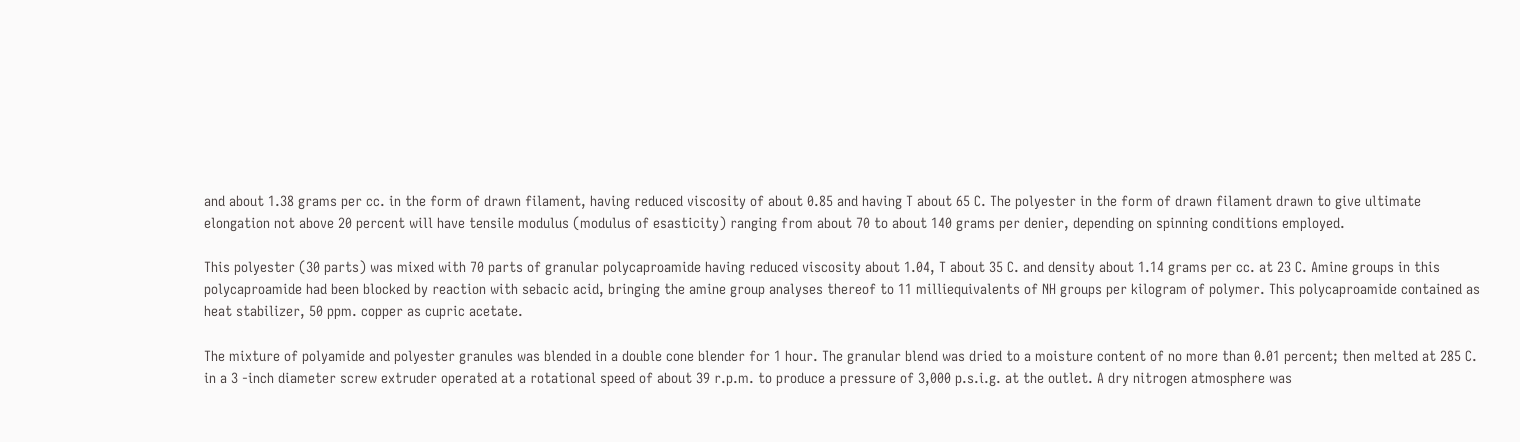and about 1.38 grams per cc. in the form of drawn filament, having reduced viscosity of about 0.85 and having T about 65 C. The polyester in the form of drawn filament drawn to give ultimate elongation not above 20 percent will have tensile modulus (modulus of esasticity) ranging from about 70 to about 140 grams per denier, depending on spinning conditions employed.

This polyester (30 parts) was mixed with 70 parts of granular polycaproamide having reduced viscosity about 1.04, T about 35 C. and density about 1.14 grams per cc. at 23 C. Amine groups in this polycaproamide had been blocked by reaction with sebacic acid, bringing the amine group analyses thereof to 11 milliequivalents of NH groups per kilogram of polymer. This polycaproamide contained as heat stabilizer, 50 ppm. copper as cupric acetate.

The mixture of polyamide and polyester granules was blended in a double cone blender for 1 hour. The granular blend was dried to a moisture content of no more than 0.01 percent; then melted at 285 C. in a 3 -inch diameter screw extruder operated at a rotational speed of about 39 r.p.m. to produce a pressure of 3,000 p.s.i.g. at the outlet. A dry nitrogen atmosphere was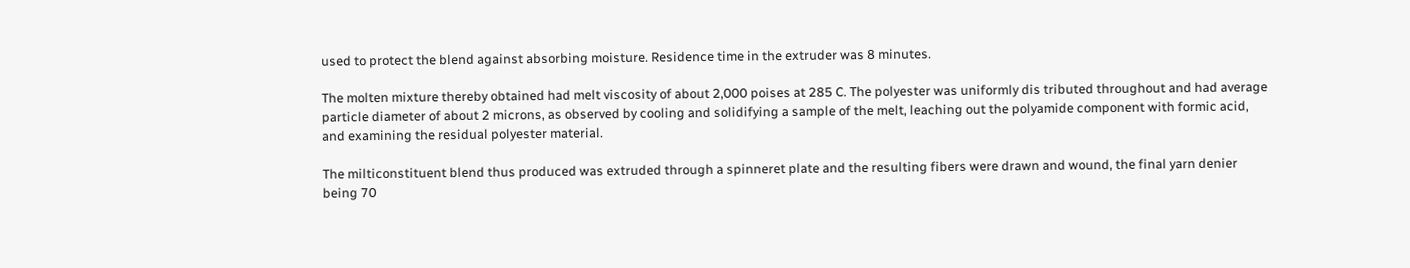used to protect the blend against absorbing moisture. Residence time in the extruder was 8 minutes.

The molten mixture thereby obtained had melt viscosity of about 2,000 poises at 285 C. The polyester was uniformly dis tributed throughout and had average particle diameter of about 2 microns, as observed by cooling and solidifying a sample of the melt, leaching out the polyamide component with formic acid, and examining the residual polyester material.

The milticonstituent blend thus produced was extruded through a spinneret plate and the resulting fibers were drawn and wound, the final yarn denier being 70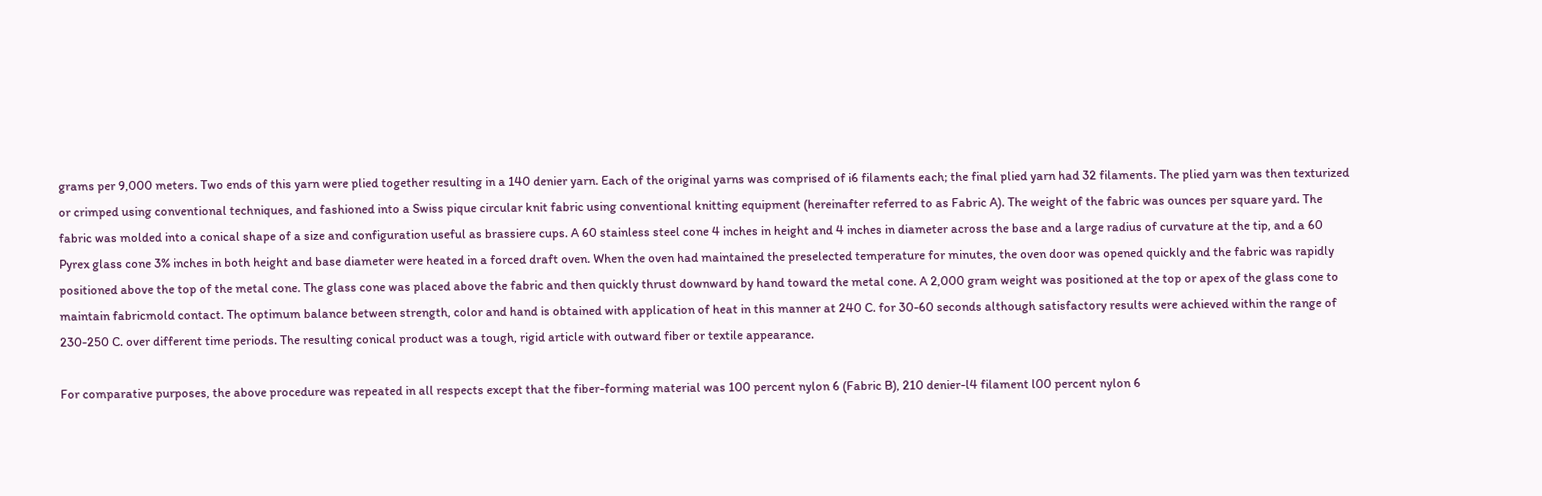grams per 9,000 meters. Two ends of this yarn were plied together resulting in a 140 denier yarn. Each of the original yarns was comprised of i6 filaments each; the final plied yarn had 32 filaments. The plied yarn was then texturized or crimped using conventional techniques, and fashioned into a Swiss pique circular knit fabric using conventional knitting equipment (hereinafter referred to as Fabric A). The weight of the fabric was ounces per square yard. The fabric was molded into a conical shape of a size and configuration useful as brassiere cups. A 60 stainless steel cone 4 inches in height and 4 inches in diameter across the base and a large radius of curvature at the tip, and a 60 Pyrex glass cone 3% inches in both height and base diameter were heated in a forced draft oven. When the oven had maintained the preselected temperature for minutes, the oven door was opened quickly and the fabric was rapidly positioned above the top of the metal cone. The glass cone was placed above the fabric and then quickly thrust downward by hand toward the metal cone. A 2,000 gram weight was positioned at the top or apex of the glass cone to maintain fabricmold contact. The optimum balance between strength, color and hand is obtained with application of heat in this manner at 240 C. for 30-60 seconds although satisfactory results were achieved within the range of 230-250 C. over different time periods. The resulting conical product was a tough, rigid article with outward fiber or textile appearance.

For comparative purposes, the above procedure was repeated in all respects except that the fiber-forming material was 100 percent nylon 6 (Fabric B), 210 denier-l4 filament l00 percent nylon 6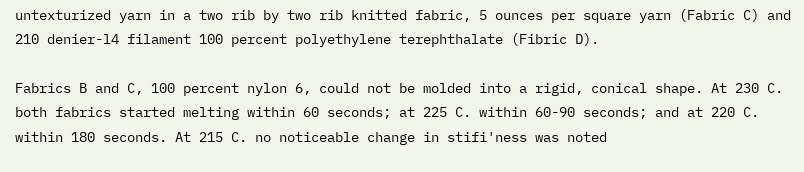untexturized yarn in a two rib by two rib knitted fabric, 5 ounces per square yarn (Fabric C) and 210 denier-l4 filament 100 percent polyethylene terephthalate (Fibric D).

Fabrics B and C, 100 percent nylon 6, could not be molded into a rigid, conical shape. At 230 C. both fabrics started melting within 60 seconds; at 225 C. within 60-90 seconds; and at 220 C. within 180 seconds. At 215 C. no noticeable change in stifi'ness was noted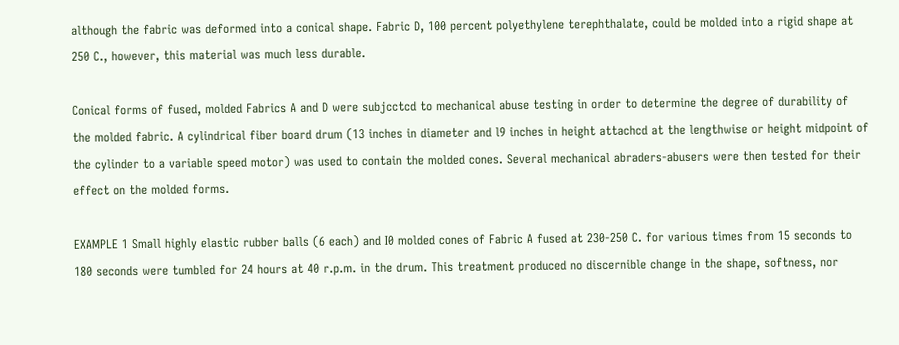although the fabric was deformed into a conical shape. Fabric D, 100 percent polyethylene terephthalate, could be molded into a rigid shape at 250 C., however, this material was much less durable.

Conical forms of fused, molded Fabrics A and D were subjcctcd to mechanical abuse testing in order to determine the degree of durability of the molded fabric. A cylindrical fiber board drum (13 inches in diameter and l9 inches in height attachcd at the lengthwise or height midpoint of the cylinder to a variable speed motor) was used to contain the molded cones. Several mechanical abraders-abusers were then tested for their effect on the molded forms.

EXAMPLE 1 Small highly elastic rubber balls (6 each) and I0 molded cones of Fabric A fused at 230-250 C. for various times from 15 seconds to 180 seconds were tumbled for 24 hours at 40 r.p.m. in the drum. This treatment produced no discernible change in the shape, softness, nor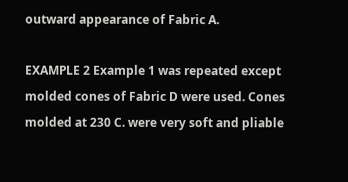outward appearance of Fabric A.

EXAMPLE 2 Example 1 was repeated except molded cones of Fabric D were used. Cones molded at 230 C. were very soft and pliable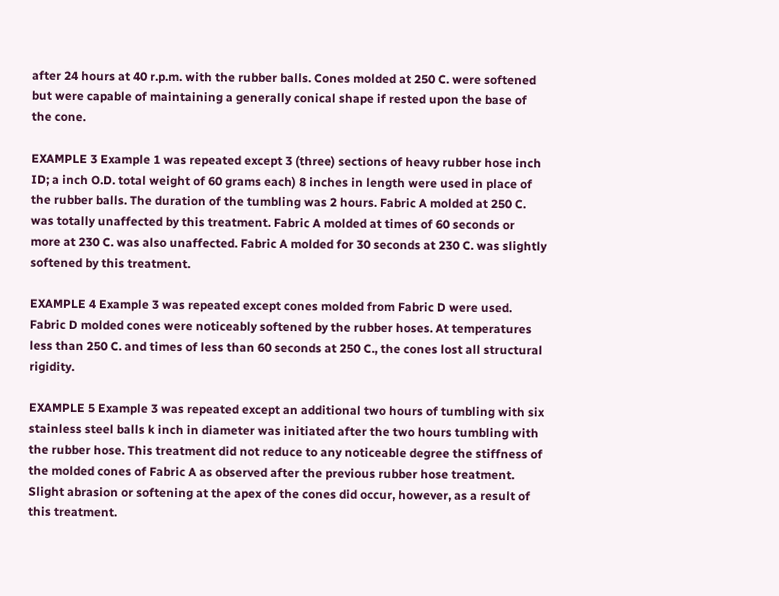after 24 hours at 40 r.p.m. with the rubber balls. Cones molded at 250 C. were softened but were capable of maintaining a generally conical shape if rested upon the base of the cone.

EXAMPLE 3 Example 1 was repeated except 3 (three) sections of heavy rubber hose inch ID; a inch O.D. total weight of 60 grams each) 8 inches in length were used in place of the rubber balls. The duration of the tumbling was 2 hours. Fabric A molded at 250 C. was totally unaffected by this treatment. Fabric A molded at times of 60 seconds or more at 230 C. was also unaffected. Fabric A molded for 30 seconds at 230 C. was slightly softened by this treatment.

EXAMPLE 4 Example 3 was repeated except cones molded from Fabric D were used. Fabric D molded cones were noticeably softened by the rubber hoses. At temperatures less than 250 C. and times of less than 60 seconds at 250 C., the cones lost all structural rigidity.

EXAMPLE 5 Example 3 was repeated except an additional two hours of tumbling with six stainless steel balls k inch in diameter was initiated after the two hours tumbling with the rubber hose. This treatment did not reduce to any noticeable degree the stiffness of the molded cones of Fabric A as observed after the previous rubber hose treatment. Slight abrasion or softening at the apex of the cones did occur, however, as a result of this treatment.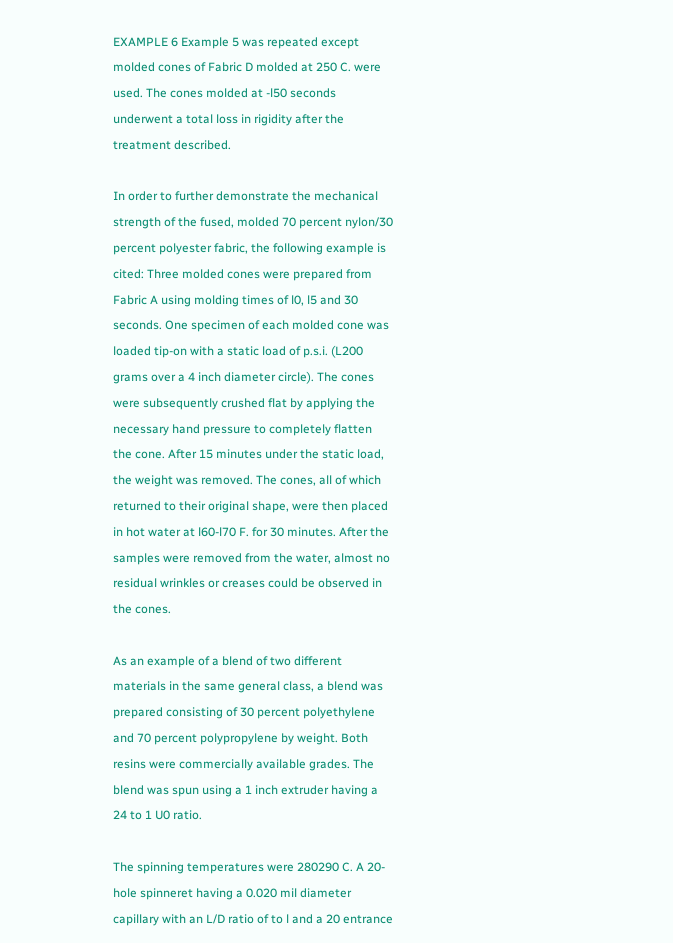EXAMPLE 6 Example 5 was repeated except molded cones of Fabric D molded at 250 C. were used. The cones molded at -l50 seconds underwent a total loss in rigidity after the treatment described.

In order to further demonstrate the mechanical strength of the fused, molded 70 percent nylon/30 percent polyester fabric, the following example is cited: Three molded cones were prepared from Fabric A using molding times of l0, l5 and 30 seconds. One specimen of each molded cone was loaded tip-on with a static load of p.s.i. (L200 grams over a 4 inch diameter circle). The cones were subsequently crushed flat by applying the necessary hand pressure to completely flatten the cone. After 15 minutes under the static load, the weight was removed. The cones, all of which returned to their original shape, were then placed in hot water at l60-l70 F. for 30 minutes. After the samples were removed from the water, almost no residual wrinkles or creases could be observed in the cones.

As an example of a blend of two different materials in the same general class, a blend was prepared consisting of 30 percent polyethylene and 70 percent polypropylene by weight. Both resins were commercially available grades. The blend was spun using a 1 inch extruder having a 24 to 1 U0 ratio.

The spinning temperatures were 280290 C. A 20-hole spinneret having a 0.020 mil diameter capillary with an L/D ratio of to l and a 20 entrance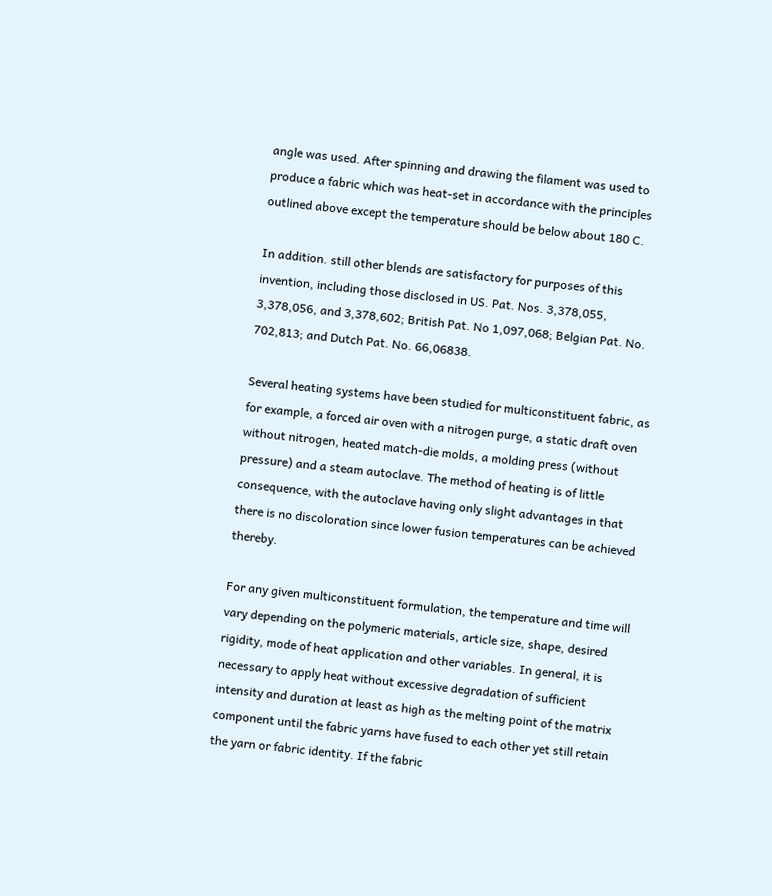angle was used. After spinning and drawing the filament was used to produce a fabric which was heat-set in accordance with the principles outlined above except the temperature should be below about 180 C.

In addition. still other blends are satisfactory for purposes of this invention, including those disclosed in US. Pat. Nos. 3,378,055, 3,378,056, and 3,378,602; British Pat. No 1,097,068; Belgian Pat. No. 702,813; and Dutch Pat. No. 66,06838.

Several heating systems have been studied for multiconstituent fabric, as for example, a forced air oven with a nitrogen purge, a static draft oven without nitrogen, heated match-die molds, a molding press (without pressure) and a steam autoclave. The method of heating is of little consequence, with the autoclave having only slight advantages in that there is no discoloration since lower fusion temperatures can be achieved thereby.

For any given multiconstituent formulation, the temperature and time will vary depending on the polymeric materials, article size, shape, desired rigidity, mode of heat application and other variables. In general, it is necessary to apply heat without excessive degradation of sufficient intensity and duration at least as high as the melting point of the matrix component until the fabric yarns have fused to each other yet still retain the yarn or fabric identity. If the fabric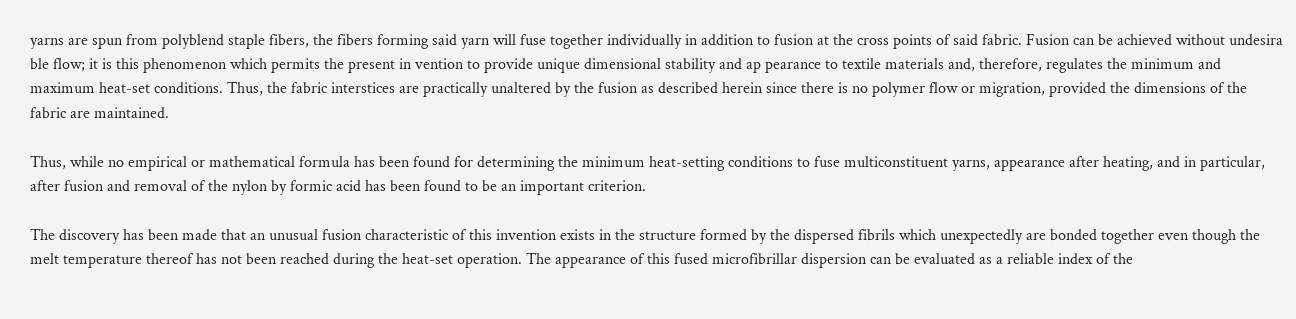yarns are spun from polyblend staple fibers, the fibers forming said yarn will fuse together individually in addition to fusion at the cross points of said fabric. Fusion can be achieved without undesira ble flow; it is this phenomenon which permits the present in vention to provide unique dimensional stability and ap pearance to textile materials and, therefore, regulates the minimum and maximum heat-set conditions. Thus, the fabric interstices are practically unaltered by the fusion as described herein since there is no polymer flow or migration, provided the dimensions of the fabric are maintained.

Thus, while no empirical or mathematical formula has been found for determining the minimum heat-setting conditions to fuse multiconstituent yarns, appearance after heating, and in particular, after fusion and removal of the nylon by formic acid has been found to be an important criterion.

The discovery has been made that an unusual fusion characteristic of this invention exists in the structure formed by the dispersed fibrils which unexpectedly are bonded together even though the melt temperature thereof has not been reached during the heat-set operation. The appearance of this fused microfibrillar dispersion can be evaluated as a reliable index of the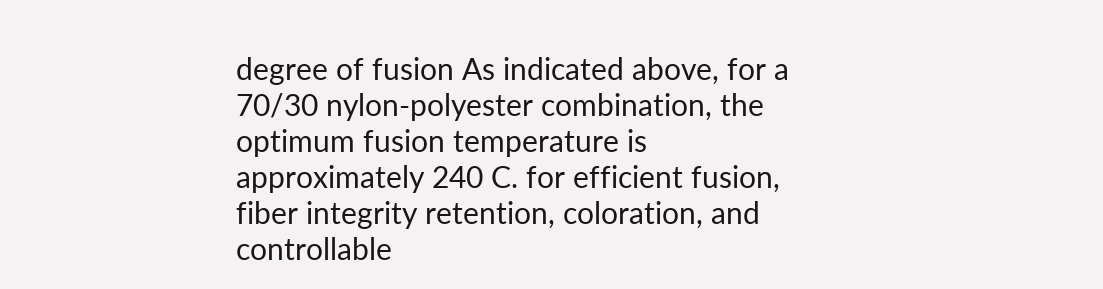degree of fusion As indicated above, for a 70/30 nylon-polyester combination, the optimum fusion temperature is approximately 240 C. for efficient fusion, fiber integrity retention, coloration, and controllable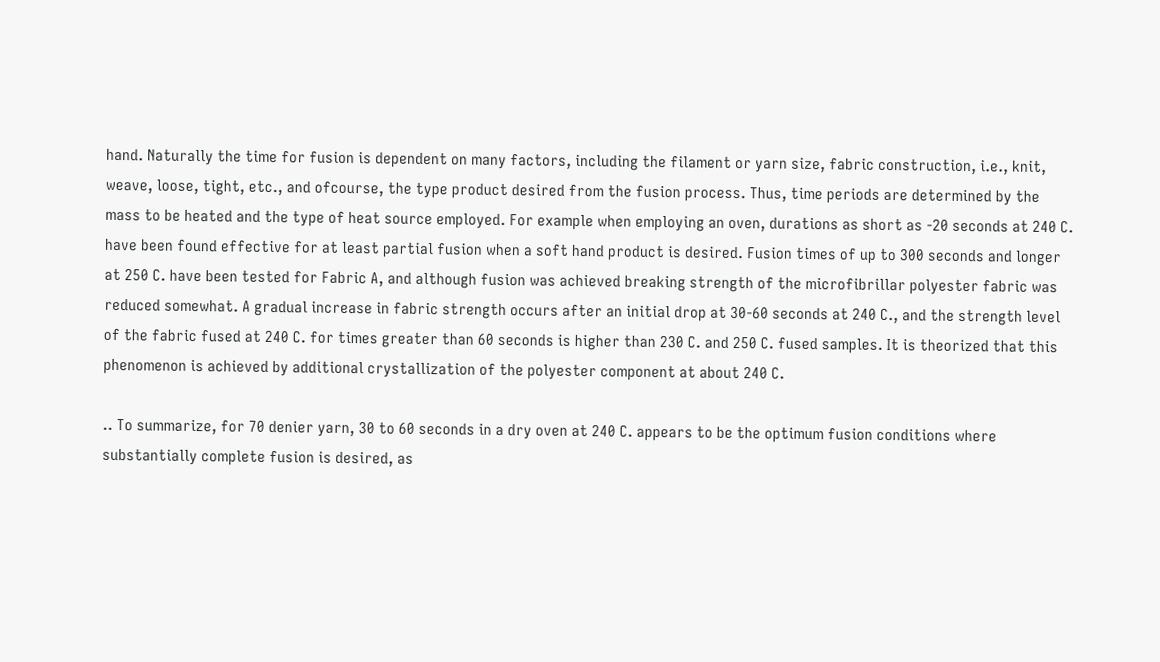hand. Naturally the time for fusion is dependent on many factors, including the filament or yarn size, fabric construction, i.e., knit, weave, loose, tight, etc., and ofcourse, the type product desired from the fusion process. Thus, time periods are determined by the mass to be heated and the type of heat source employed. For example when employing an oven, durations as short as -20 seconds at 240 C. have been found effective for at least partial fusion when a soft hand product is desired. Fusion times of up to 300 seconds and longer at 250 C. have been tested for Fabric A, and although fusion was achieved breaking strength of the microfibrillar polyester fabric was reduced somewhat. A gradual increase in fabric strength occurs after an initial drop at 30-60 seconds at 240 C., and the strength level of the fabric fused at 240 C. for times greater than 60 seconds is higher than 230 C. and 250 C. fused samples. It is theorized that this phenomenon is achieved by additional crystallization of the polyester component at about 240 C.

.. To summarize, for 70 denier yarn, 30 to 60 seconds in a dry oven at 240 C. appears to be the optimum fusion conditions where substantially complete fusion is desired, as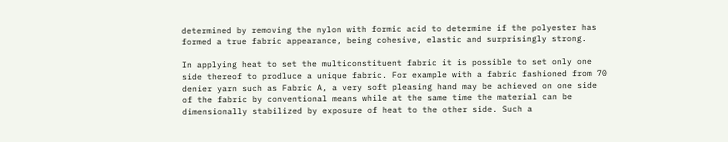determined by removing the nylon with formic acid to determine if the polyester has formed a true fabric appearance, being cohesive, elastic and surprisingly strong.

In applying heat to set the multiconstituent fabric it is possible to set only one side thereof to prodluce a unique fabric. For example with a fabric fashioned from 70 denier yarn such as Fabric A, a very soft pleasing hand may be achieved on one side of the fabric by conventional means while at the same time the material can be dimensionally stabilized by exposure of heat to the other side. Such a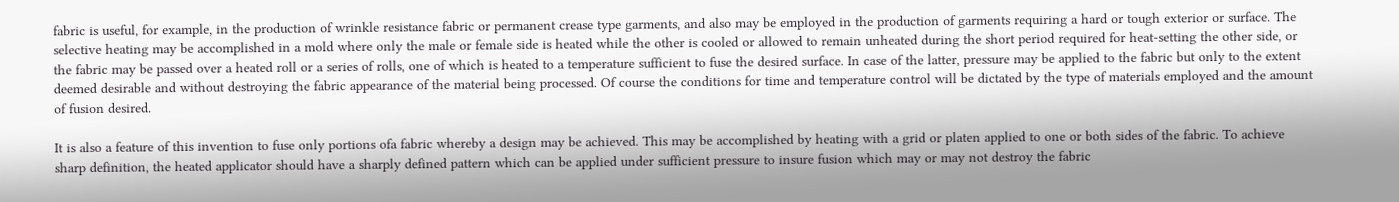fabric is useful, for example, in the production of wrinkle resistance fabric or permanent crease type garments, and also may be employed in the production of garments requiring a hard or tough exterior or surface. The selective heating may be accomplished in a mold where only the male or female side is heated while the other is cooled or allowed to remain unheated during the short period required for heat-setting the other side, or the fabric may be passed over a heated roll or a series of rolls, one of which is heated to a temperature sufficient to fuse the desired surface. In case of the latter, pressure may be applied to the fabric but only to the extent deemed desirable and without destroying the fabric appearance of the material being processed. Of course the conditions for time and temperature control will be dictated by the type of materials employed and the amount of fusion desired.

It is also a feature of this invention to fuse only portions ofa fabric whereby a design may be achieved. This may be accomplished by heating with a grid or platen applied to one or both sides of the fabric. To achieve sharp definition, the heated applicator should have a sharply defined pattern which can be applied under sufficient pressure to insure fusion which may or may not destroy the fabric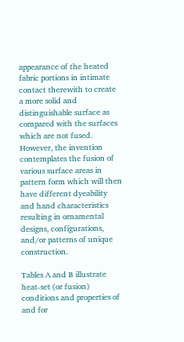appearance of the heated fabric portions in intimate contact therewith to create a more solid and distinguishable surface as compared with the surfaces which are not fused. However, the invention contemplates the fusion of various surface areas in pattern form which will then have different dyeability and hand characteristics resulting in ornamental designs, configurations, and/or patterns of unique construction.

Tables A and B illustrate heat-set (or fusion) conditions and properties of and for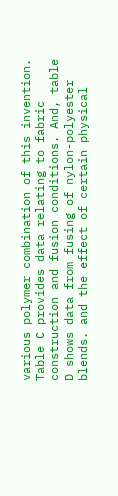various polymer combination of this invention. Table C provides data relating to fabric construction and fusion conditions. And, table D shows data from fusing of nylon-polyester blends. and the effect of certain physical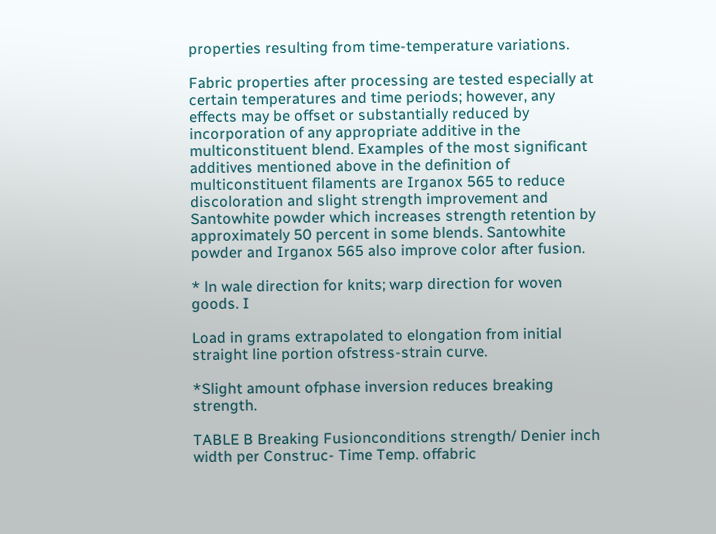properties resulting from time-temperature variations.

Fabric properties after processing are tested especially at certain temperatures and time periods; however, any effects may be offset or substantially reduced by incorporation of any appropriate additive in the multiconstituent blend. Examples of the most significant additives mentioned above in the definition of multiconstituent filaments are Irganox 565 to reduce discoloration and slight strength improvement and Santowhite powder which increases strength retention by approximately 50 percent in some blends. Santowhite powder and Irganox 565 also improve color after fusion.

* ln wale direction for knits; warp direction for woven goods. I

Load in grams extrapolated to elongation from initial straight line portion ofstress-strain curve.

*Slight amount ofphase inversion reduces breaking strength.

TABLE B Breaking Fusionconditions strength/ Denier inch width per Construc- Time Temp. offabric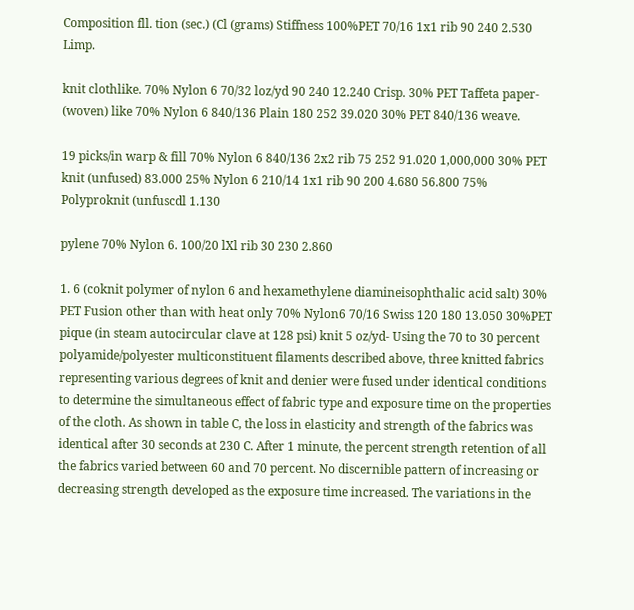Composition fll. tion (sec.) (Cl (grams) Stiffness 100%PET 70/16 1x1 rib 90 240 2.530 Limp.

knit clothlike. 70% Nylon 6 70/32 loz/yd 90 240 12.240 Crisp. 30% PET Taffeta paper- (woven) like 70% Nylon 6 840/136 Plain 180 252 39.020 30% PET 840/136 weave.

19 picks/in warp & fill 70% Nylon 6 840/136 2x2 rib 75 252 91.020 1,000,000 30% PET knit (unfused) 83.000 25% Nylon 6 210/14 1x1 rib 90 200 4.680 56.800 75% Polyproknit (unfuscdl 1.130

pylene 70% Nylon 6. 100/20 lXl rib 30 230 2.860

1. 6 (coknit polymer of nylon 6 and hexamethylene diamineisophthalic acid salt) 30% PET Fusion other than with heat only 70% Nylon6 70/16 Swiss 120 180 13.050 30%PET pique (in steam autocircular clave at 128 psi) knit 5 oz/yd- Using the 70 to 30 percent polyamide/polyester multiconstituent filaments described above, three knitted fabrics representing various degrees of knit and denier were fused under identical conditions to determine the simultaneous effect of fabric type and exposure time on the properties of the cloth. As shown in table C, the loss in elasticity and strength of the fabrics was identical after 30 seconds at 230 C. After 1 minute, the percent strength retention of all the fabrics varied between 60 and 70 percent. No discernible pattern of increasing or decreasing strength developed as the exposure time increased. The variations in the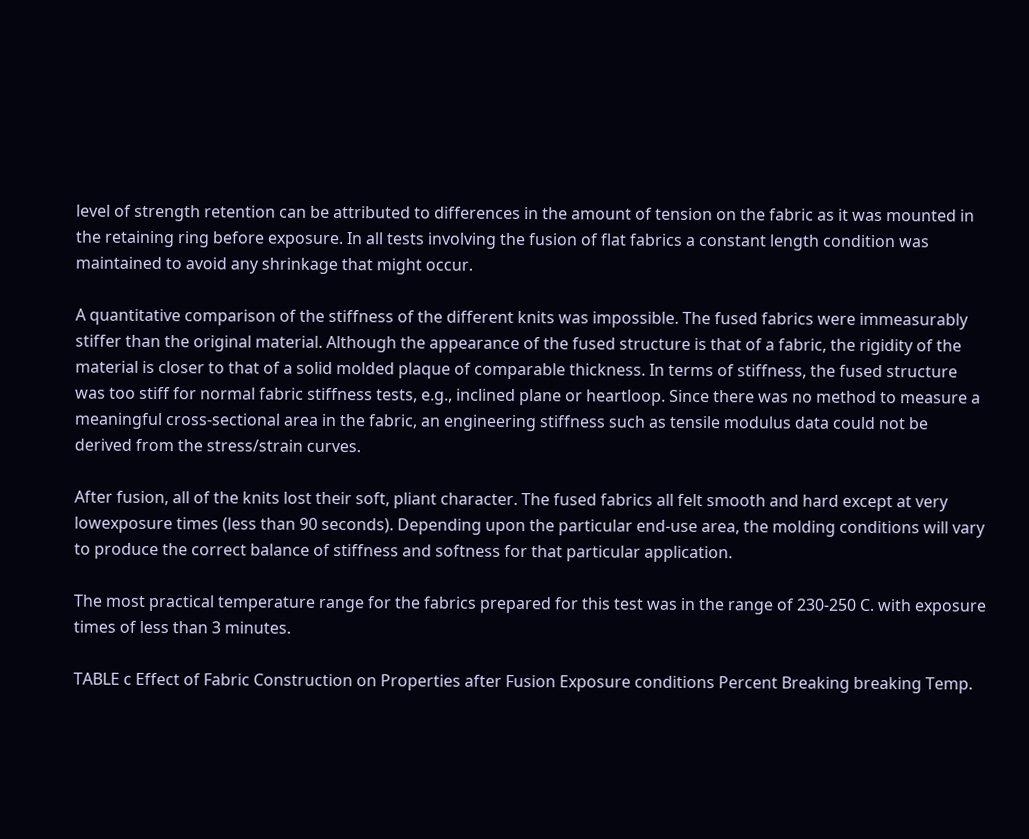level of strength retention can be attributed to differences in the amount of tension on the fabric as it was mounted in the retaining ring before exposure. In all tests involving the fusion of flat fabrics a constant length condition was maintained to avoid any shrinkage that might occur.

A quantitative comparison of the stiffness of the different knits was impossible. The fused fabrics were immeasurably stiffer than the original material. Although the appearance of the fused structure is that of a fabric, the rigidity of the material is closer to that of a solid molded plaque of comparable thickness. In terms of stiffness, the fused structure was too stiff for normal fabric stiffness tests, e.g., inclined plane or heartloop. Since there was no method to measure a meaningful cross-sectional area in the fabric, an engineering stiffness such as tensile modulus data could not be derived from the stress/strain curves.

After fusion, all of the knits lost their soft, pliant character. The fused fabrics all felt smooth and hard except at very lowexposure times (less than 90 seconds). Depending upon the particular end-use area, the molding conditions will vary to produce the correct balance of stiffness and softness for that particular application.

The most practical temperature range for the fabrics prepared for this test was in the range of 230-250 C. with exposure times of less than 3 minutes.

TABLE c Effect of Fabric Construction on Properties after Fusion Exposure conditions Percent Breaking breaking Temp.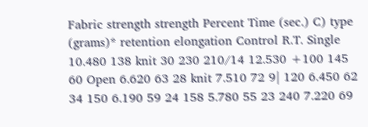Fabric strength strength Percent Time (sec.) C) type (grams)* retention elongation Control R.T. Single 10.480 138 knit 30 230 210/14 12.530 +100 145 60 Open 6.620 63 28 knit 7.510 72 9| 120 6.450 62 34 150 6.190 59 24 158 5.780 55 23 240 7.220 69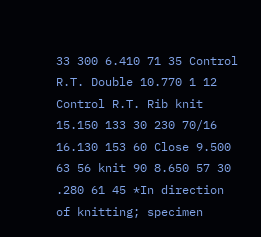33 300 6.410 71 35 Control R.T. Double 10.770 1 12 Control R.T. Rib knit 15.150 133 30 230 70/16 16.130 153 60 Close 9.500 63 56 knit 90 8.650 57 30 .280 61 45 *In direction of knitting; specimen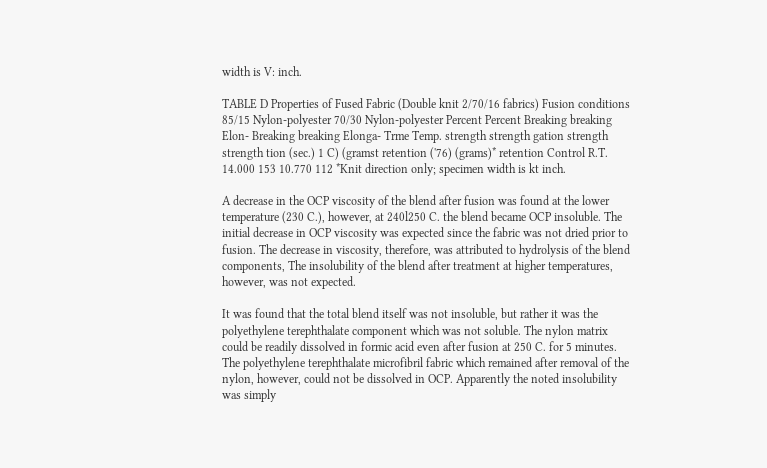width is V: inch.

TABLE D Properties of Fused Fabric (Double knit 2/70/16 fabrics) Fusion conditions 85/15 Nylon-polyester 70/30 Nylon-polyester Percent Percent Breaking breaking Elon- Breaking breaking Elonga- Trme Temp. strength strength gation strength strength tion (sec.) 1 C) (gramst retention ('76) (grams)* retention Control R.T. 14.000 153 10.770 112 *Knit direction only; specimen width is kt inch.

A decrease in the OCP viscosity of the blend after fusion was found at the lower temperature (230 C.), however, at 240l250 C. the blend became OCP insoluble. The initial decrease in OCP viscosity was expected since the fabric was not dried prior to fusion. The decrease in viscosity, therefore, was attributed to hydrolysis of the blend components, The insolubility of the blend after treatment at higher temperatures, however, was not expected.

It was found that the total blend itself was not insoluble, but rather it was the polyethylene terephthalate component which was not soluble. The nylon matrix could be readily dissolved in formic acid even after fusion at 250 C. for 5 minutes. The polyethylene terephthalate microfibril fabric which remained after removal of the nylon, however, could not be dissolved in OCP. Apparently the noted insolubility was simply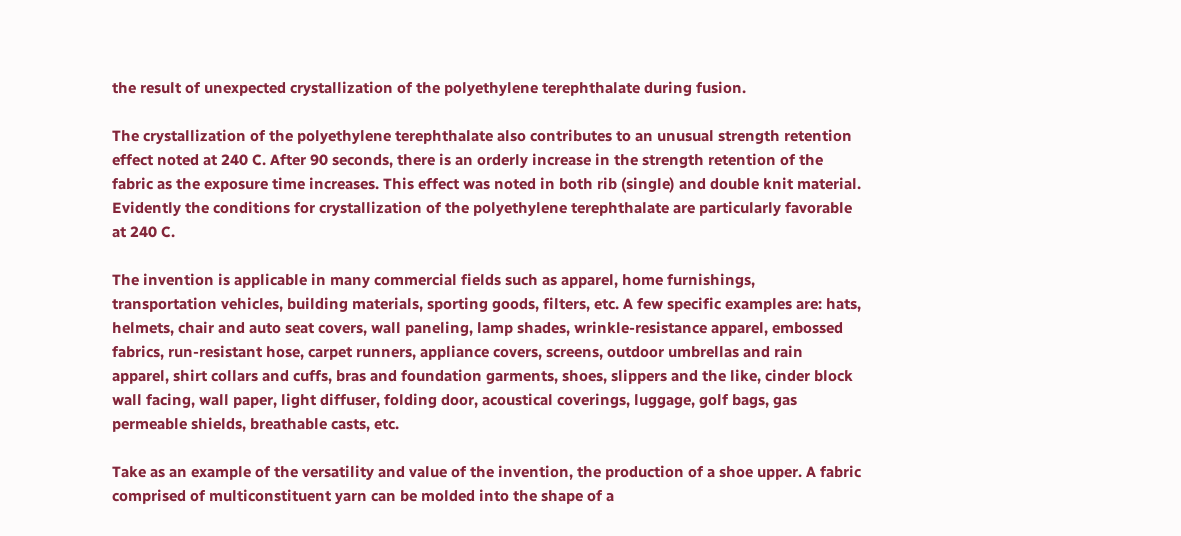the result of unexpected crystallization of the polyethylene terephthalate during fusion.

The crystallization of the polyethylene terephthalate also contributes to an unusual strength retention effect noted at 240 C. After 90 seconds, there is an orderly increase in the strength retention of the fabric as the exposure time increases. This effect was noted in both rib (single) and double knit material. Evidently the conditions for crystallization of the polyethylene terephthalate are particularly favorable at 240 C.

The invention is applicable in many commercial fields such as apparel, home furnishings, transportation vehicles, building materials, sporting goods, filters, etc. A few specific examples are: hats, helmets, chair and auto seat covers, wall paneling, lamp shades, wrinkle-resistance apparel, embossed fabrics, run-resistant hose, carpet runners, appliance covers, screens, outdoor umbrellas and rain apparel, shirt collars and cuffs, bras and foundation garments, shoes, slippers and the like, cinder block wall facing, wall paper, light diffuser, folding door, acoustical coverings, luggage, golf bags, gas permeable shields, breathable casts, etc.

Take as an example of the versatility and value of the invention, the production of a shoe upper. A fabric comprised of multiconstituent yarn can be molded into the shape of a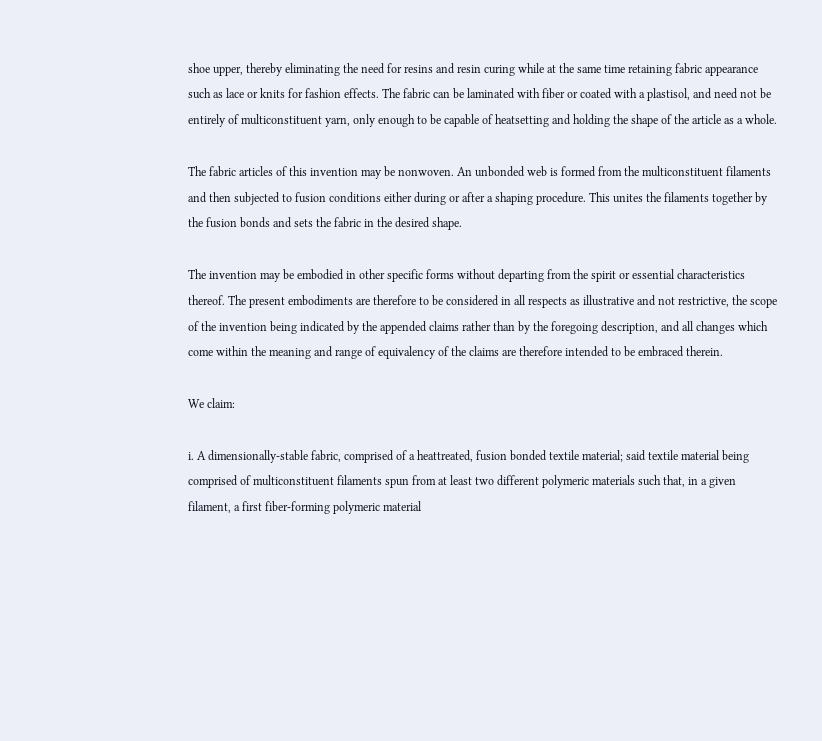shoe upper, thereby eliminating the need for resins and resin curing while at the same time retaining fabric appearance such as lace or knits for fashion effects. The fabric can be laminated with fiber or coated with a plastisol, and need not be entirely of multiconstituent yarn, only enough to be capable of heatsetting and holding the shape of the article as a whole.

The fabric articles of this invention may be nonwoven. An unbonded web is formed from the multiconstituent filaments and then subjected to fusion conditions either during or after a shaping procedure. This unites the filaments together by the fusion bonds and sets the fabric in the desired shape.

The invention may be embodied in other specific forms without departing from the spirit or essential characteristics thereof. The present embodiments are therefore to be considered in all respects as illustrative and not restrictive, the scope of the invention being indicated by the appended claims rather than by the foregoing description, and all changes which come within the meaning and range of equivalency of the claims are therefore intended to be embraced therein.

We claim:

i. A dimensionally-stable fabric, comprised of a heattreated, fusion bonded textile material; said textile material being comprised of multiconstituent filaments spun from at least two different polymeric materials such that, in a given filament, a first fiber-forming polymeric material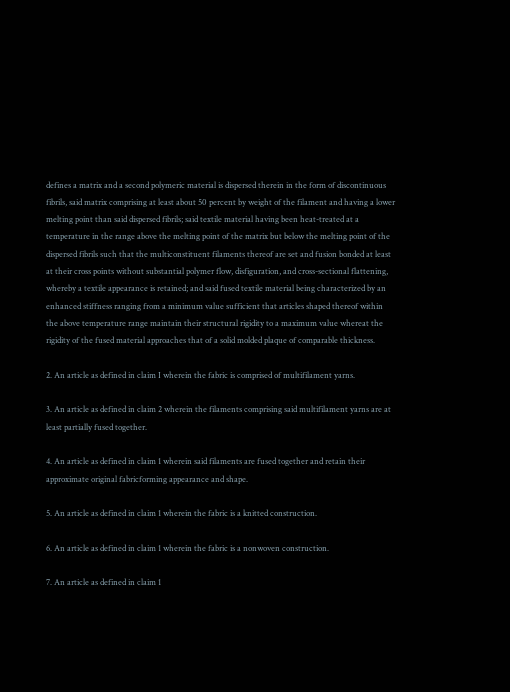defines a matrix and a second polymeric material is dispersed therein in the form of discontinuous fibrils, said matrix comprising at least about 50 percent by weight of the filament and having a lower melting point than said dispersed fibrils; said textile material having been heat-treated at a temperature in the range above the melting point of the matrix but below the melting point of the dispersed fibrils such that the multiconstituent filaments thereof are set and fusion bonded at least at their cross points without substantial polymer flow, disfiguration, and cross-sectional flattening, whereby a textile appearance is retained; and said fused textile material being characterized by an enhanced stiffness ranging from a minimum value sufficient that articles shaped thereof within the above temperature range maintain their structural rigidity to a maximum value whereat the rigidity of the fused material approaches that of a solid molded plaque of comparable thickness.

2. An article as defined in claim I wherein the fabric is comprised of multifilament yarns.

3. An article as defined in claim 2 wherein the filaments comprising said multifilament yarns are at least partially fused together.

4. An article as defined in claim 1 wherein said filaments are fused together and retain their approximate original fabricforming appearance and shape.

5. An article as defined in claim 1 wherein the fabric is a knitted construction.

6. An article as defined in claim 1 wherein the fabric is a nonwoven construction.

7. An article as defined in claim 1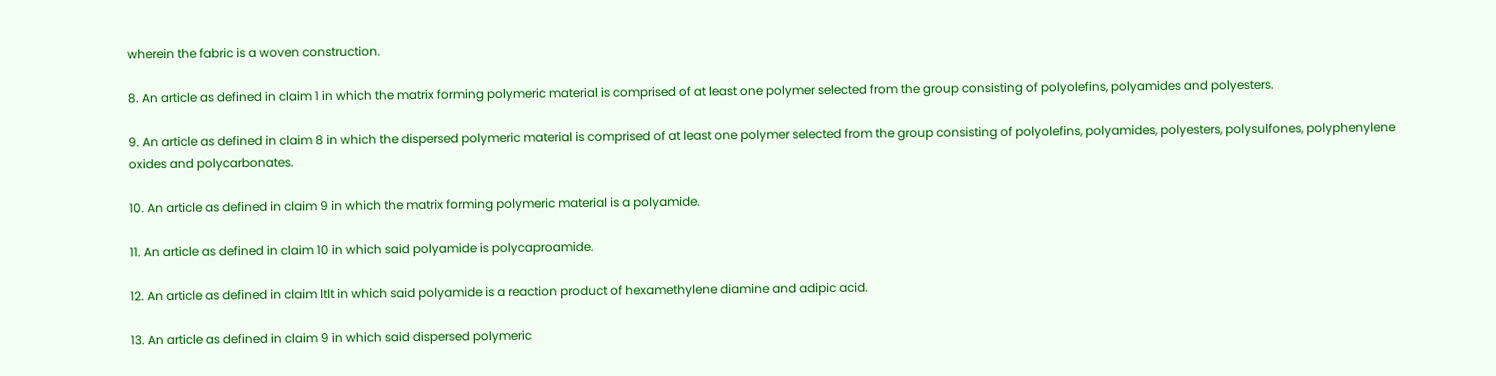wherein the fabric is a woven construction.

8. An article as defined in claim 1 in which the matrix forming polymeric material is comprised of at least one polymer selected from the group consisting of polyolefins, polyamides and polyesters.

9. An article as defined in claim 8 in which the dispersed polymeric material is comprised of at least one polymer selected from the group consisting of polyolefins, polyamides, polyesters, polysulfones, polyphenylene oxides and polycarbonates.

10. An article as defined in claim 9 in which the matrix forming polymeric material is a polyamide.

11. An article as defined in claim 10 in which said polyamide is polycaproamide.

12. An article as defined in claim ltlt in which said polyamide is a reaction product of hexamethylene diamine and adipic acid.

13. An article as defined in claim 9 in which said dispersed polymeric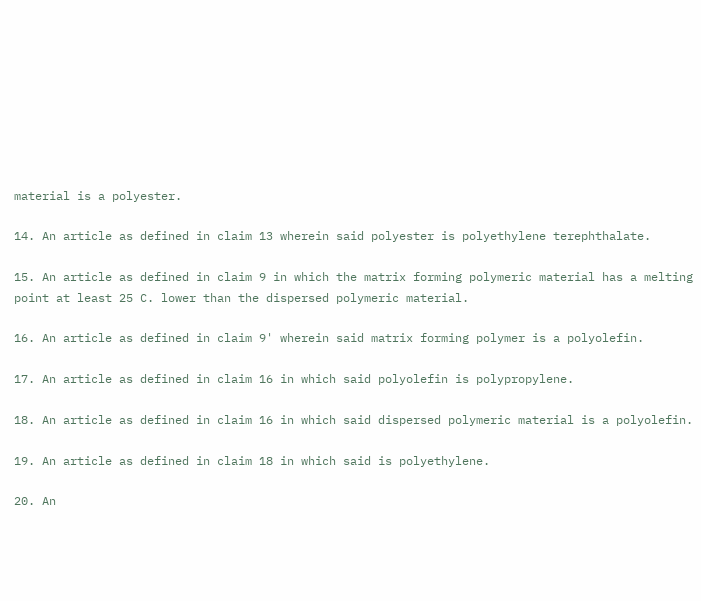material is a polyester.

14. An article as defined in claim 13 wherein said polyester is polyethylene terephthalate.

15. An article as defined in claim 9 in which the matrix forming polymeric material has a melting point at least 25 C. lower than the dispersed polymeric material.

16. An article as defined in claim 9' wherein said matrix forming polymer is a polyolefin.

17. An article as defined in claim 16 in which said polyolefin is polypropylene.

18. An article as defined in claim 16 in which said dispersed polymeric material is a polyolefin.

19. An article as defined in claim 18 in which said is polyethylene.

20. An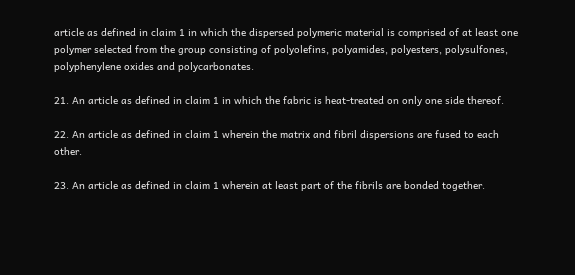article as defined in claim 1 in which the dispersed polymeric material is comprised of at least one polymer selected from the group consisting of polyolefins, polyamides, polyesters, polysulfones, polyphenylene oxides and polycarbonates.

21. An article as defined in claim 1 in which the fabric is heat-treated on only one side thereof.

22. An article as defined in claim 1 wherein the matrix and fibril dispersions are fused to each other.

23. An article as defined in claim 1 wherein at least part of the fibrils are bonded together.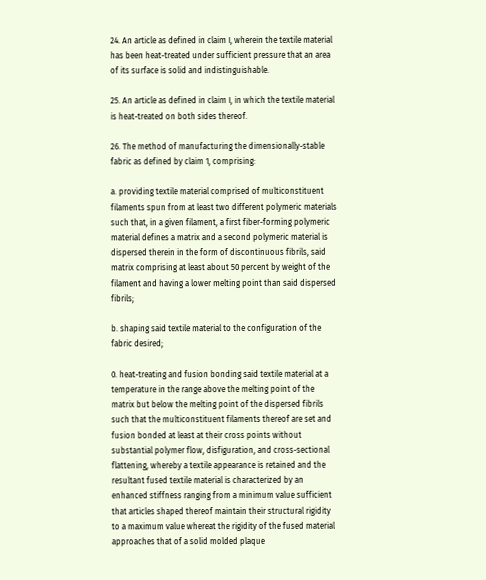24. An article as defined in claim I, wherein the textile material has been heat-treated under sufficient pressure that an area of its surface is solid and indistinguishable.

25. An article as defined in claim I, in which the textile material is heat-treated on both sides thereof.

26. The method of manufacturing the dimensionally-stable fabric as defined by claim 1, comprising:

a. providing textile material comprised of multiconstituent filaments spun from at least two different polymeric materials such that, in a given filament, a first fiber-forming polymeric material defines a matrix and a second polymeric material is dispersed therein in the form of discontinuous fibrils, said matrix comprising at least about 50 percent by weight of the filament and having a lower melting point than said dispersed fibrils;

b. shaping said textile material to the configuration of the fabric desired;

0. heat-treating and fusion bonding said textile material at a temperature in the range above the melting point of the matrix but below the melting point of the dispersed fibrils such that the multiconstituent filaments thereof are set and fusion bonded at least at their cross points without substantial polymer flow, disfiguration, and cross-sectional flattening, whereby a textile appearance is retained and the resultant fused textile material is characterized by an enhanced stiffness ranging from a minimum value sufficient that articles shaped thereof maintain their structural rigidity to a maximum value whereat the rigidity of the fused material approaches that of a solid molded plaque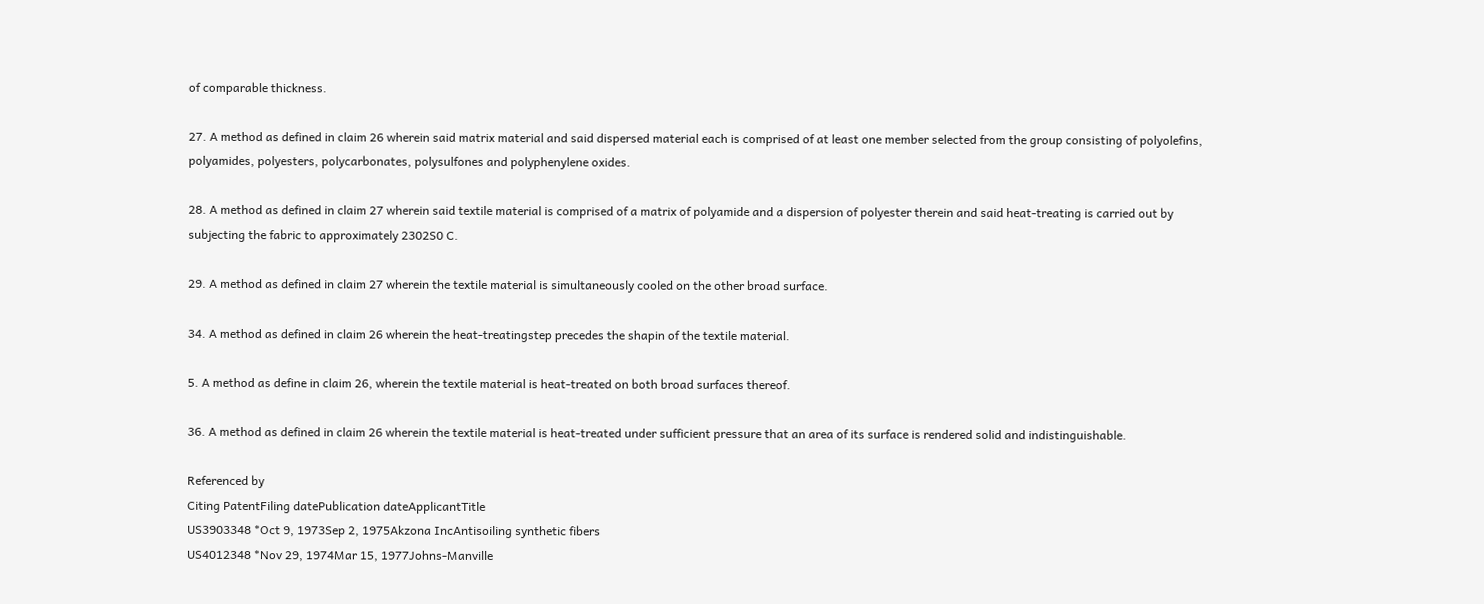of comparable thickness.

27. A method as defined in claim 26 wherein said matrix material and said dispersed material each is comprised of at least one member selected from the group consisting of polyolefins, polyamides, polyesters, polycarbonates, polysulfones and polyphenylene oxides.

28. A method as defined in claim 27 wherein said textile material is comprised of a matrix of polyamide and a dispersion of polyester therein and said heat-treating is carried out by subjecting the fabric to approximately 2302S0 C.

29. A method as defined in claim 27 wherein the textile material is simultaneously cooled on the other broad surface.

34. A method as defined in claim 26 wherein the heat-treatingstep precedes the shapin of the textile material.

5. A method as define in claim 26, wherein the textile material is heat-treated on both broad surfaces thereof.

36. A method as defined in claim 26 wherein the textile material is heat-treated under sufficient pressure that an area of its surface is rendered solid and indistinguishable.

Referenced by
Citing PatentFiling datePublication dateApplicantTitle
US3903348 *Oct 9, 1973Sep 2, 1975Akzona IncAntisoiling synthetic fibers
US4012348 *Nov 29, 1974Mar 15, 1977Johns-Manville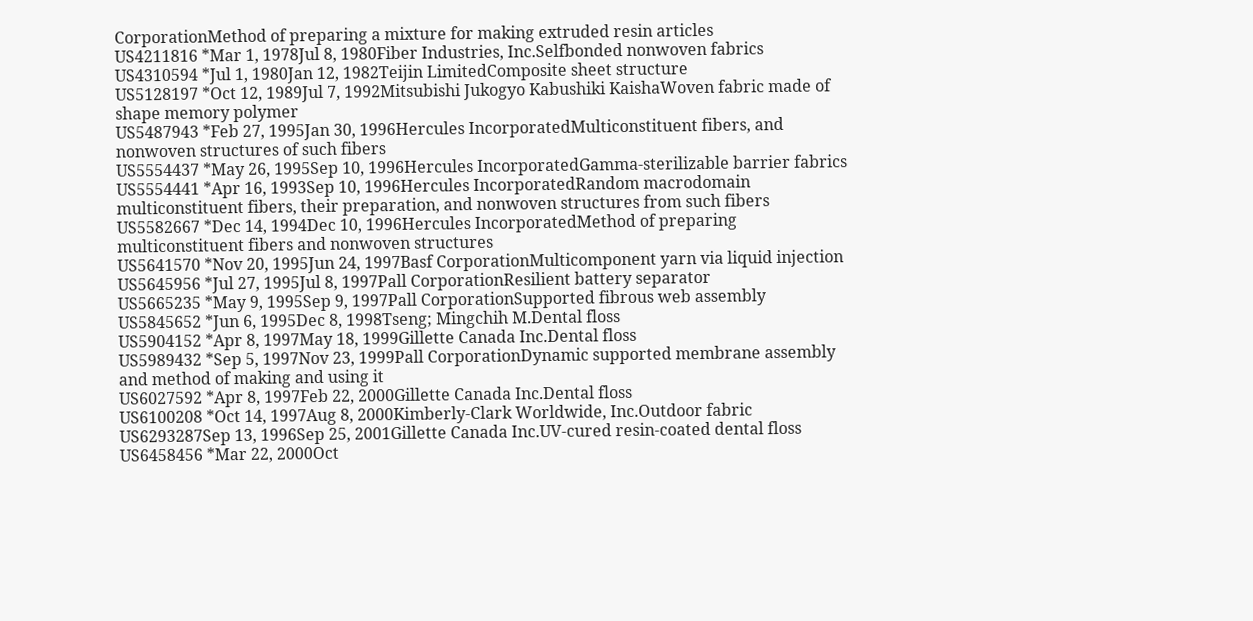CorporationMethod of preparing a mixture for making extruded resin articles
US4211816 *Mar 1, 1978Jul 8, 1980Fiber Industries, Inc.Selfbonded nonwoven fabrics
US4310594 *Jul 1, 1980Jan 12, 1982Teijin LimitedComposite sheet structure
US5128197 *Oct 12, 1989Jul 7, 1992Mitsubishi Jukogyo Kabushiki KaishaWoven fabric made of shape memory polymer
US5487943 *Feb 27, 1995Jan 30, 1996Hercules IncorporatedMulticonstituent fibers, and nonwoven structures of such fibers
US5554437 *May 26, 1995Sep 10, 1996Hercules IncorporatedGamma-sterilizable barrier fabrics
US5554441 *Apr 16, 1993Sep 10, 1996Hercules IncorporatedRandom macrodomain multiconstituent fibers, their preparation, and nonwoven structures from such fibers
US5582667 *Dec 14, 1994Dec 10, 1996Hercules IncorporatedMethod of preparing multiconstituent fibers and nonwoven structures
US5641570 *Nov 20, 1995Jun 24, 1997Basf CorporationMulticomponent yarn via liquid injection
US5645956 *Jul 27, 1995Jul 8, 1997Pall CorporationResilient battery separator
US5665235 *May 9, 1995Sep 9, 1997Pall CorporationSupported fibrous web assembly
US5845652 *Jun 6, 1995Dec 8, 1998Tseng; Mingchih M.Dental floss
US5904152 *Apr 8, 1997May 18, 1999Gillette Canada Inc.Dental floss
US5989432 *Sep 5, 1997Nov 23, 1999Pall CorporationDynamic supported membrane assembly and method of making and using it
US6027592 *Apr 8, 1997Feb 22, 2000Gillette Canada Inc.Dental floss
US6100208 *Oct 14, 1997Aug 8, 2000Kimberly-Clark Worldwide, Inc.Outdoor fabric
US6293287Sep 13, 1996Sep 25, 2001Gillette Canada Inc.UV-cured resin-coated dental floss
US6458456 *Mar 22, 2000Oct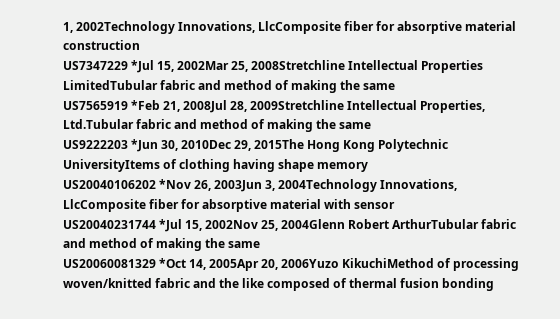1, 2002Technology Innovations, LlcComposite fiber for absorptive material construction
US7347229 *Jul 15, 2002Mar 25, 2008Stretchline Intellectual Properties LimitedTubular fabric and method of making the same
US7565919 *Feb 21, 2008Jul 28, 2009Stretchline Intellectual Properties, Ltd.Tubular fabric and method of making the same
US9222203 *Jun 30, 2010Dec 29, 2015The Hong Kong Polytechnic UniversityItems of clothing having shape memory
US20040106202 *Nov 26, 2003Jun 3, 2004Technology Innovations, LlcComposite fiber for absorptive material with sensor
US20040231744 *Jul 15, 2002Nov 25, 2004Glenn Robert ArthurTubular fabric and method of making the same
US20060081329 *Oct 14, 2005Apr 20, 2006Yuzo KikuchiMethod of processing woven/knitted fabric and the like composed of thermal fusion bonding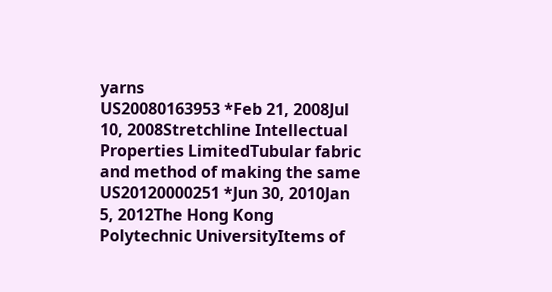yarns
US20080163953 *Feb 21, 2008Jul 10, 2008Stretchline Intellectual Properties LimitedTubular fabric and method of making the same
US20120000251 *Jun 30, 2010Jan 5, 2012The Hong Kong Polytechnic UniversityItems of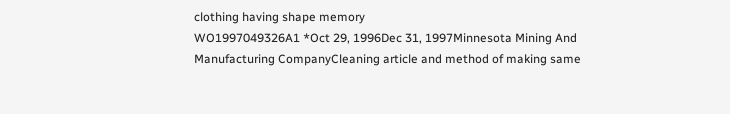clothing having shape memory
WO1997049326A1 *Oct 29, 1996Dec 31, 1997Minnesota Mining And Manufacturing CompanyCleaning article and method of making same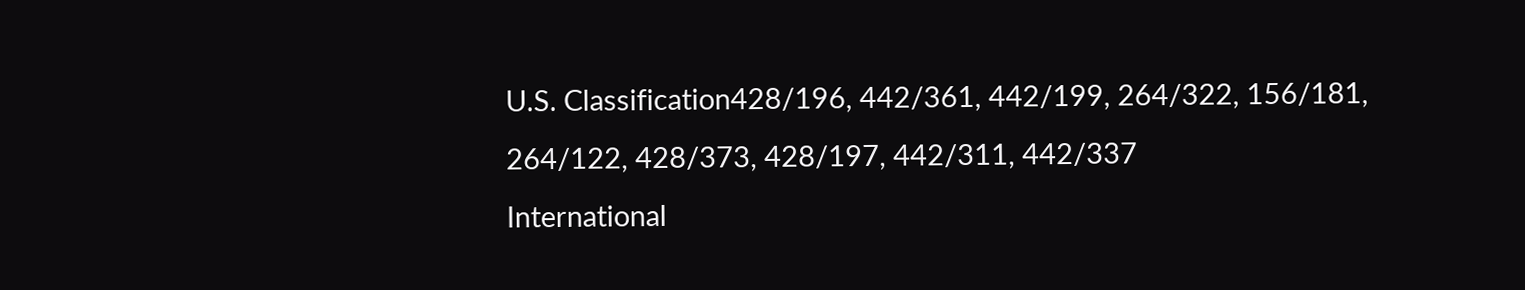U.S. Classification428/196, 442/361, 442/199, 264/322, 156/181, 264/122, 428/373, 428/197, 442/311, 442/337
International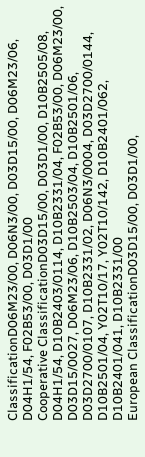ClassificationD06M23/00, D06N3/00, D03D15/00, D06M23/06, D04H1/54, F02B53/00, D03D1/00
Cooperative ClassificationD03D15/00, D03D1/00, D10B2505/08, D04H1/54, D10B2403/0114, D10B2331/04, F02B53/00, D06M23/00, D03D15/0027, D06M23/06, D10B2503/04, D10B2501/06, D03D2700/0107, D10B2331/02, D06N3/0004, D03D2700/0144, D10B2501/04, Y02T10/17, Y02T10/142, D10B2401/062, D10B2401/041, D10B2331/00
European ClassificationD03D15/00, D03D1/00,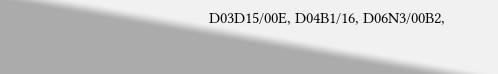D03D15/00E, D04B1/16, D06N3/00B2,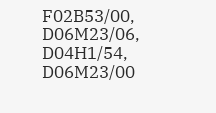F02B53/00, D06M23/06, D04H1/54, D06M23/00